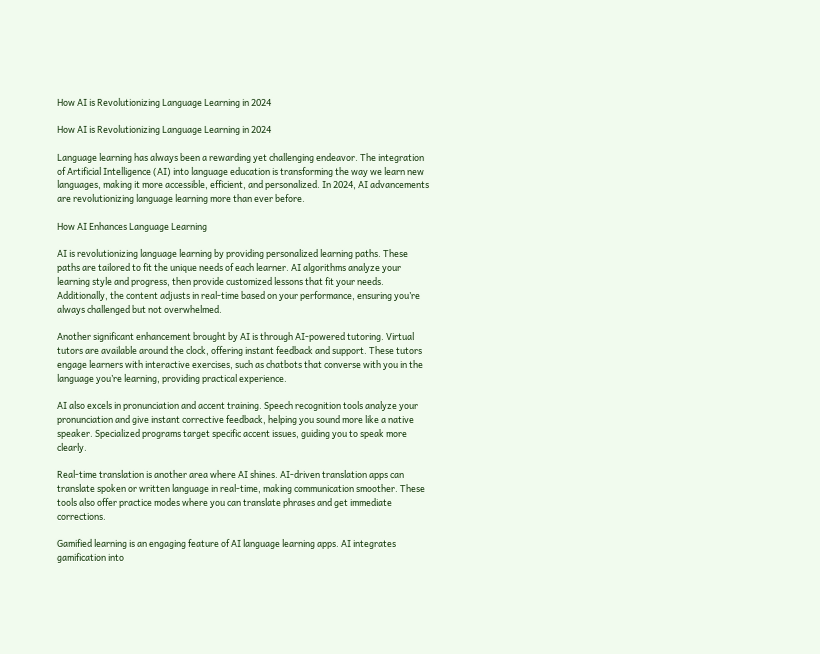How AI is Revolutionizing Language Learning in 2024

How AI is Revolutionizing Language Learning in 2024

Language learning has always been a rewarding yet challenging endeavor. The integration of Artificial Intelligence (AI) into language education is transforming the way we learn new languages, making it more accessible, efficient, and personalized. In 2024, AI advancements are revolutionizing language learning more than ever before.

How AI Enhances Language Learning

AI is revolutionizing language learning by providing personalized learning paths. These paths are tailored to fit the unique needs of each learner. AI algorithms analyze your learning style and progress, then provide customized lessons that fit your needs. Additionally, the content adjusts in real-time based on your performance, ensuring you’re always challenged but not overwhelmed.

Another significant enhancement brought by AI is through AI-powered tutoring. Virtual tutors are available around the clock, offering instant feedback and support. These tutors engage learners with interactive exercises, such as chatbots that converse with you in the language you’re learning, providing practical experience.

AI also excels in pronunciation and accent training. Speech recognition tools analyze your pronunciation and give instant corrective feedback, helping you sound more like a native speaker. Specialized programs target specific accent issues, guiding you to speak more clearly.

Real-time translation is another area where AI shines. AI-driven translation apps can translate spoken or written language in real-time, making communication smoother. These tools also offer practice modes where you can translate phrases and get immediate corrections.

Gamified learning is an engaging feature of AI language learning apps. AI integrates gamification into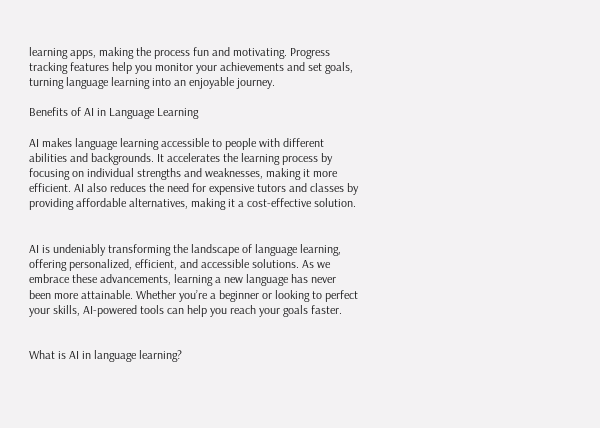learning apps, making the process fun and motivating. Progress tracking features help you monitor your achievements and set goals, turning language learning into an enjoyable journey.

Benefits of AI in Language Learning

AI makes language learning accessible to people with different abilities and backgrounds. It accelerates the learning process by focusing on individual strengths and weaknesses, making it more efficient. AI also reduces the need for expensive tutors and classes by providing affordable alternatives, making it a cost-effective solution.


AI is undeniably transforming the landscape of language learning, offering personalized, efficient, and accessible solutions. As we embrace these advancements, learning a new language has never been more attainable. Whether you’re a beginner or looking to perfect your skills, AI-powered tools can help you reach your goals faster.


What is AI in language learning?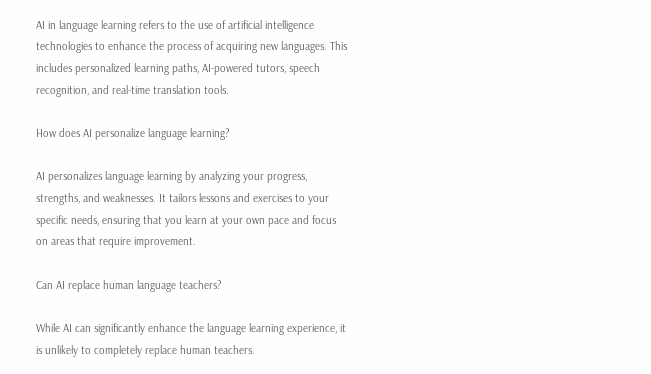AI in language learning refers to the use of artificial intelligence technologies to enhance the process of acquiring new languages. This includes personalized learning paths, AI-powered tutors, speech recognition, and real-time translation tools.

How does AI personalize language learning?

AI personalizes language learning by analyzing your progress, strengths, and weaknesses. It tailors lessons and exercises to your specific needs, ensuring that you learn at your own pace and focus on areas that require improvement.

Can AI replace human language teachers?

While AI can significantly enhance the language learning experience, it is unlikely to completely replace human teachers.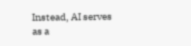Instead, AI serves as a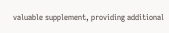valuable supplement, providing additional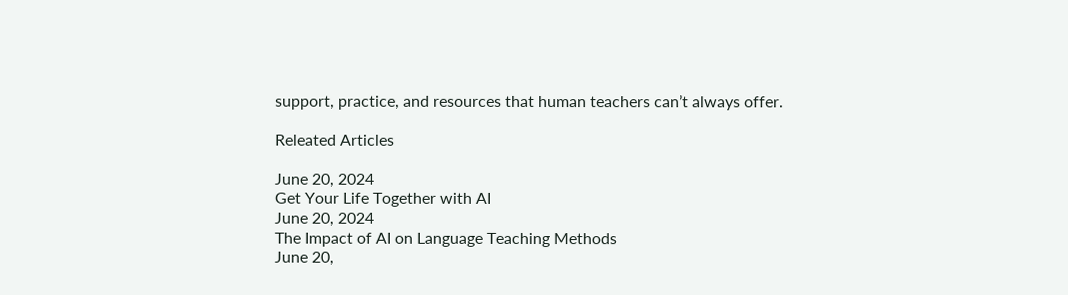support, practice, and resources that human teachers can’t always offer.

Releated Articles

June 20, 2024
Get Your Life Together with AI
June 20, 2024
The Impact of AI on Language Teaching Methods
June 20,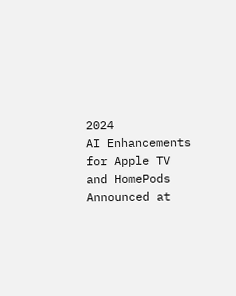2024
AI Enhancements for Apple TV and HomePods Announced at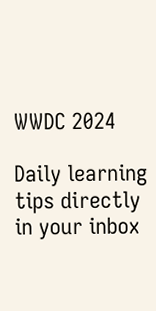WWDC 2024

Daily learning tips directly in your inbox